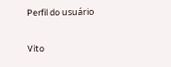Perfil do usuário

Vito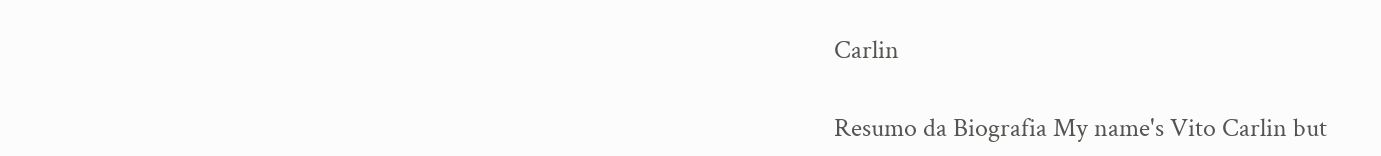Carlin

Resumo da Biografia My name's Vito Carlin but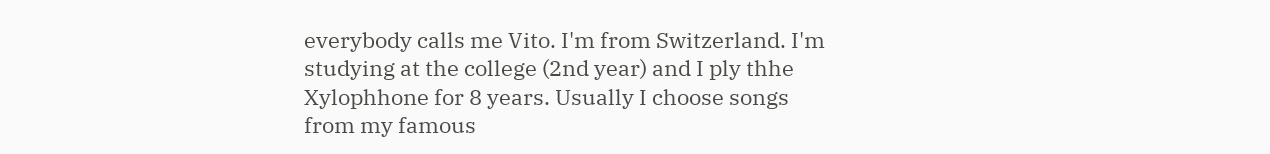everybody calls me Vito. I'm from Switzerland. I'm studying at the college (2nd year) and I ply thhe Xylophhone for 8 years. Usually I choose songs from my famous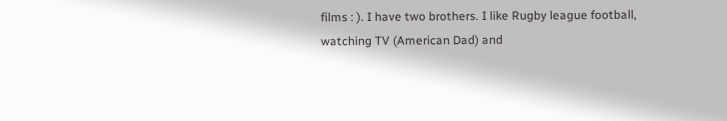films : ). I have two brothers. I like Rugby league football, watching TV (American Dad) and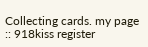Collecting cards. my page :: 918kiss register